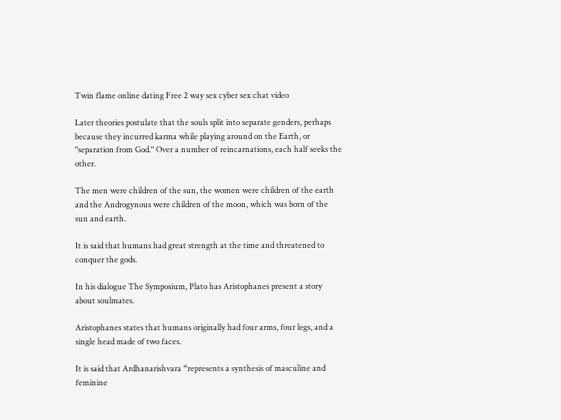Twin flame online dating Free 2 way sex cyber sex chat video

Later theories postulate that the souls split into separate genders, perhaps because they incurred karma while playing around on the Earth, or "separation from God." Over a number of reincarnations, each half seeks the other.

The men were children of the sun, the women were children of the earth and the Androgynous were children of the moon, which was born of the sun and earth.

It is said that humans had great strength at the time and threatened to conquer the gods.

In his dialogue The Symposium, Plato has Aristophanes present a story about soulmates.

Aristophanes states that humans originally had four arms, four legs, and a single head made of two faces.

It is said that Ardhanarishvara “represents a synthesis of masculine and feminine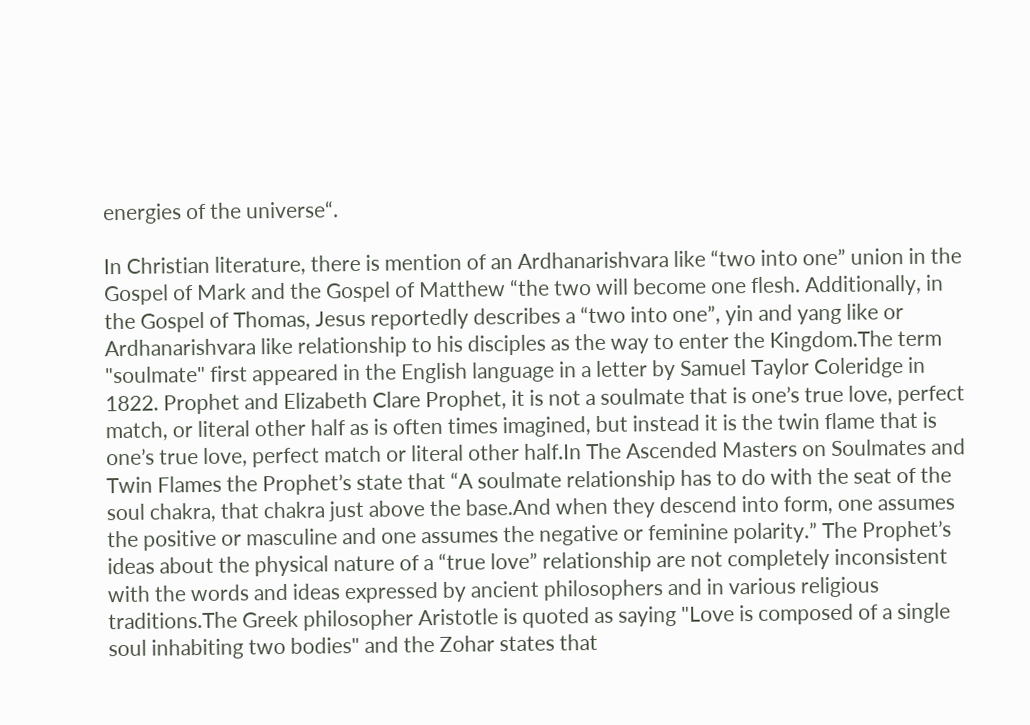energies of the universe“.

In Christian literature, there is mention of an Ardhanarishvara like “two into one” union in the Gospel of Mark and the Gospel of Matthew “the two will become one flesh. Additionally, in the Gospel of Thomas, Jesus reportedly describes a “two into one”, yin and yang like or Ardhanarishvara like relationship to his disciples as the way to enter the Kingdom.The term "soulmate" first appeared in the English language in a letter by Samuel Taylor Coleridge in 1822. Prophet and Elizabeth Clare Prophet, it is not a soulmate that is one’s true love, perfect match, or literal other half as is often times imagined, but instead it is the twin flame that is one’s true love, perfect match or literal other half.In The Ascended Masters on Soulmates and Twin Flames the Prophet’s state that “A soulmate relationship has to do with the seat of the soul chakra, that chakra just above the base.And when they descend into form, one assumes the positive or masculine and one assumes the negative or feminine polarity.” The Prophet’s ideas about the physical nature of a “true love” relationship are not completely inconsistent with the words and ideas expressed by ancient philosophers and in various religious traditions.The Greek philosopher Aristotle is quoted as saying "Love is composed of a single soul inhabiting two bodies" and the Zohar states that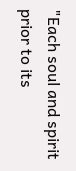"Each soul and spirit prior to its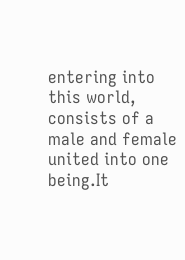entering into this world, consists of a male and female united into one being.It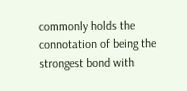commonly holds the connotation of being the strongest bond with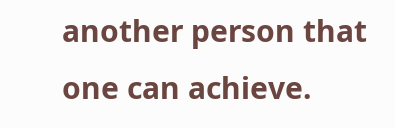another person that one can achieve.